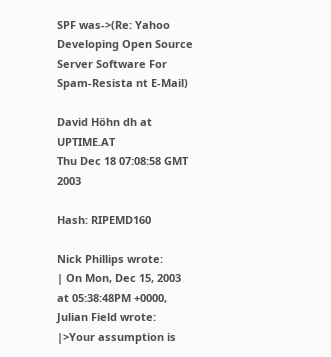SPF was->(Re: Yahoo Developing Open Source Server Software For Spam-Resista nt E-Mail)

David Höhn dh at UPTIME.AT
Thu Dec 18 07:08:58 GMT 2003

Hash: RIPEMD160

Nick Phillips wrote:
| On Mon, Dec 15, 2003 at 05:38:48PM +0000, Julian Field wrote:
|>Your assumption is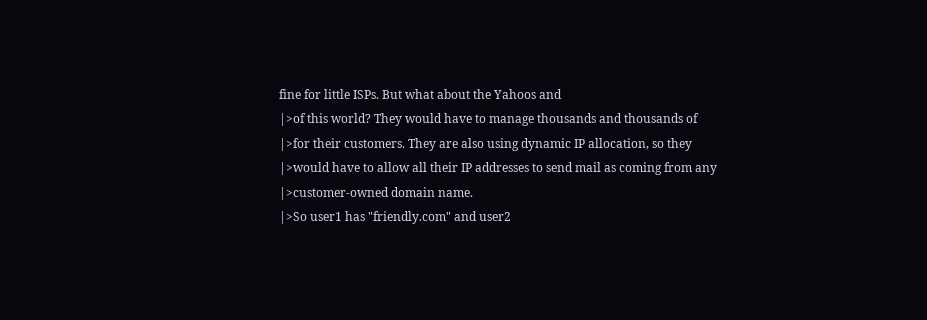fine for little ISPs. But what about the Yahoos and
|>of this world? They would have to manage thousands and thousands of
|>for their customers. They are also using dynamic IP allocation, so they
|>would have to allow all their IP addresses to send mail as coming from any
|>customer-owned domain name.
|>So user1 has "friendly.com" and user2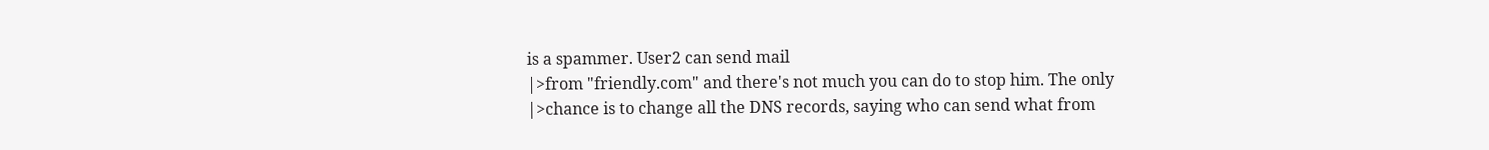is a spammer. User2 can send mail
|>from "friendly.com" and there's not much you can do to stop him. The only
|>chance is to change all the DNS records, saying who can send what from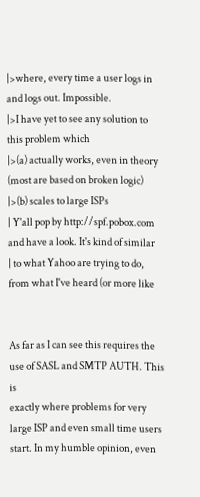|>where, every time a user logs in and logs out. Impossible.
|>I have yet to see any solution to this problem which
|>(a) actually works, even in theory (most are based on broken logic)
|>(b) scales to large ISPs
| Y'all pop by http://spf.pobox.com and have a look. It's kind of similar
| to what Yahoo are trying to do, from what I've heard (or more like


As far as I can see this requires the use of SASL and SMTP AUTH. This is
exactly where problems for very large ISP and even small time users
start. In my humble opinion, even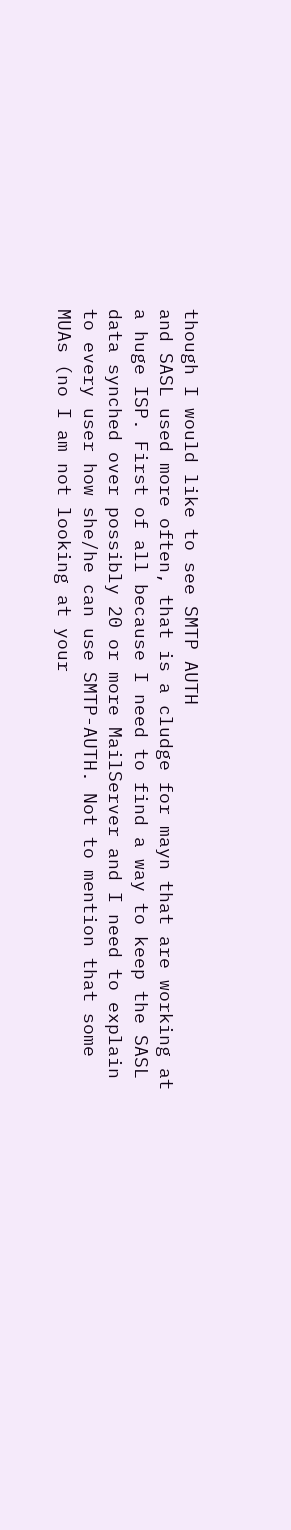though I would like to see SMTP AUTH
and SASL used more often, that is a cludge for mayn that are working at
a huge ISP. First of all because I need to find a way to keep the SASL
data synched over possibly 20 or more MailServer and I need to explain
to every user how she/he can use SMTP-AUTH. Not to mention that some
MUAs (no I am not looking at your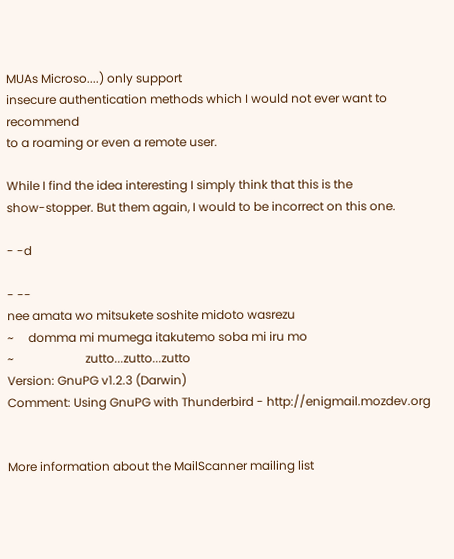MUAs Microso....) only support
insecure authentication methods which I would not ever want to recommend
to a roaming or even a remote user.

While I find the idea interesting I simply think that this is the
show-stopper. But them again, I would to be incorrect on this one.

- -d

- --
nee amata wo mitsukete soshite midoto wasrezu
~     domma mi mumega itakutemo soba mi iru mo
~                        zutto...zutto...zutto
Version: GnuPG v1.2.3 (Darwin)
Comment: Using GnuPG with Thunderbird - http://enigmail.mozdev.org


More information about the MailScanner mailing list